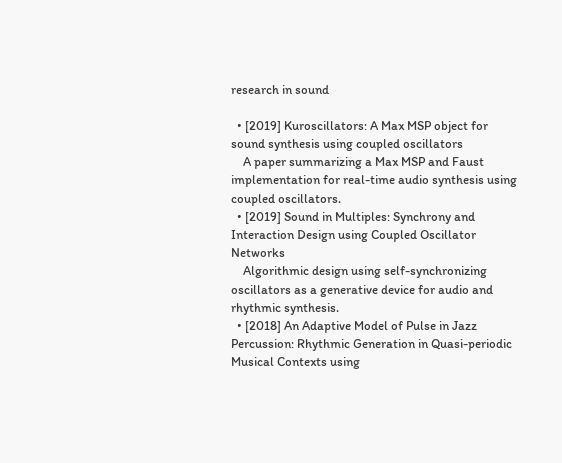research in sound

  • [2019] Kuroscillators: A Max MSP object for sound synthesis using coupled oscillators
    A paper summarizing a Max MSP and Faust implementation for real-time audio synthesis using coupled oscillators.
  • [2019] Sound in Multiples: Synchrony and Interaction Design using Coupled Oscillator Networks
    Algorithmic design using self-synchronizing oscillators as a generative device for audio and rhythmic synthesis.
  • [2018] An Adaptive Model of Pulse in Jazz Percussion: Rhythmic Generation in Quasi-periodic Musical Contexts using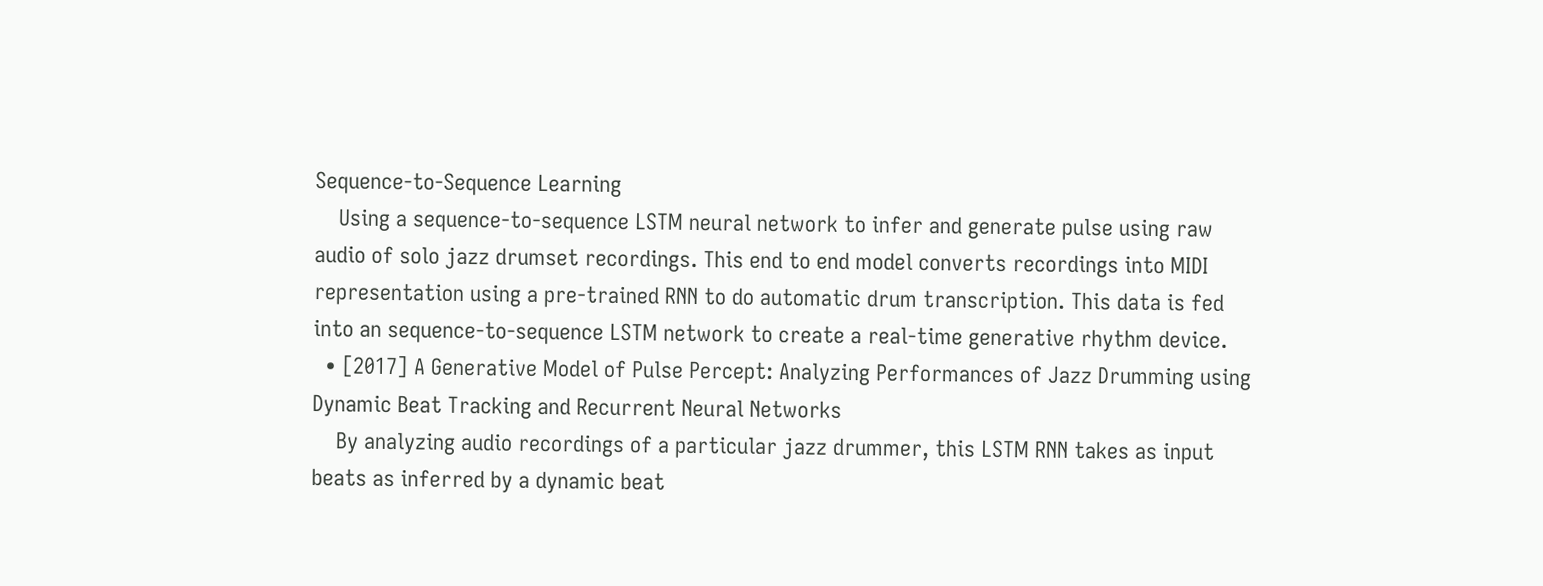Sequence-to-Sequence Learning
    Using a sequence-to-sequence LSTM neural network to infer and generate pulse using raw audio of solo jazz drumset recordings. This end to end model converts recordings into MIDI representation using a pre-trained RNN to do automatic drum transcription. This data is fed into an sequence-to-sequence LSTM network to create a real-time generative rhythm device.
  • [2017] A Generative Model of Pulse Percept: Analyzing Performances of Jazz Drumming using Dynamic Beat Tracking and Recurrent Neural Networks
    By analyzing audio recordings of a particular jazz drummer, this LSTM RNN takes as input beats as inferred by a dynamic beat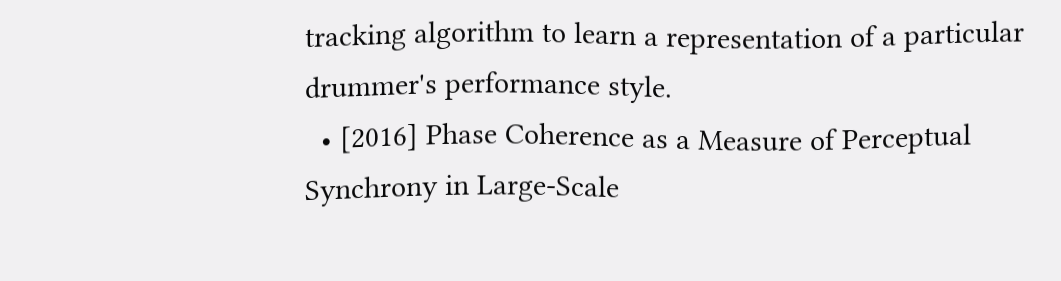tracking algorithm to learn a representation of a particular drummer's performance style.
  • [2016] Phase Coherence as a Measure of Perceptual Synchrony in Large-Scale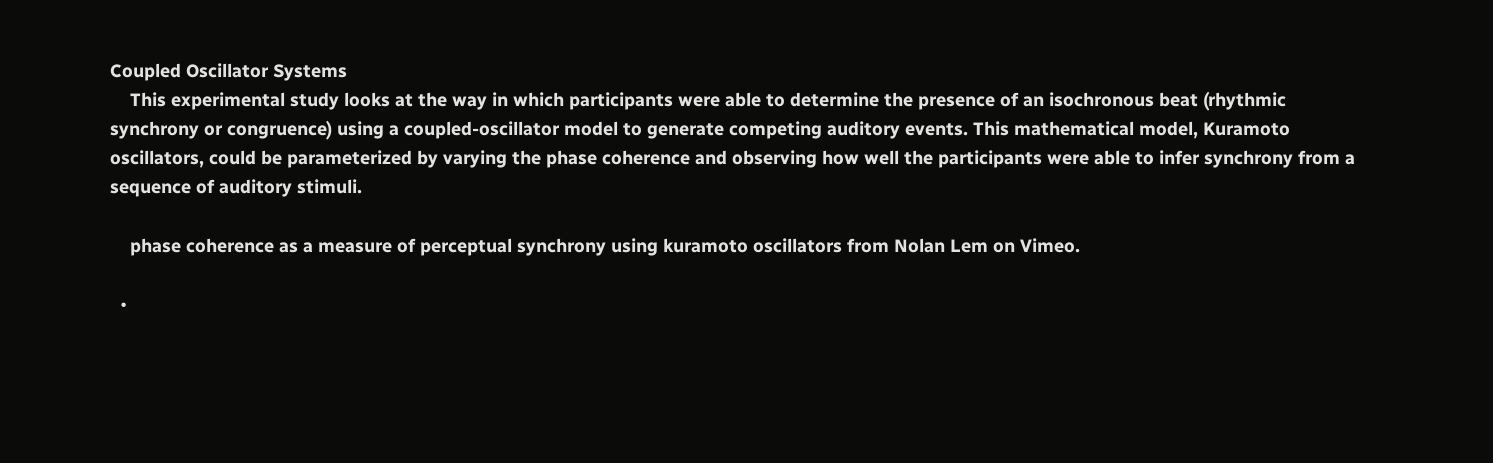Coupled Oscillator Systems
    This experimental study looks at the way in which participants were able to determine the presence of an isochronous beat (rhythmic synchrony or congruence) using a coupled-oscillator model to generate competing auditory events. This mathematical model, Kuramoto oscillators, could be parameterized by varying the phase coherence and observing how well the participants were able to infer synchrony from a sequence of auditory stimuli.

    phase coherence as a measure of perceptual synchrony using kuramoto oscillators from Nolan Lem on Vimeo.

  •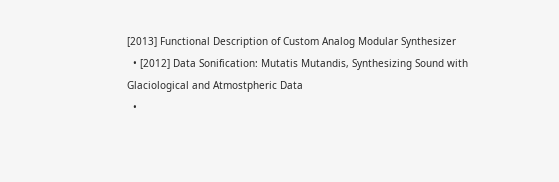[2013] Functional Description of Custom Analog Modular Synthesizer
  • [2012] Data Sonification: Mutatis Mutandis, Synthesizing Sound with Glaciological and Atmostpheric Data
  •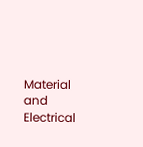Material and Electrical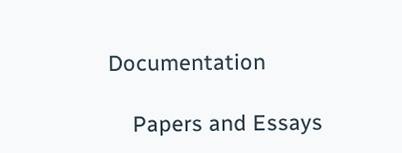Documentation

    Papers and Essays